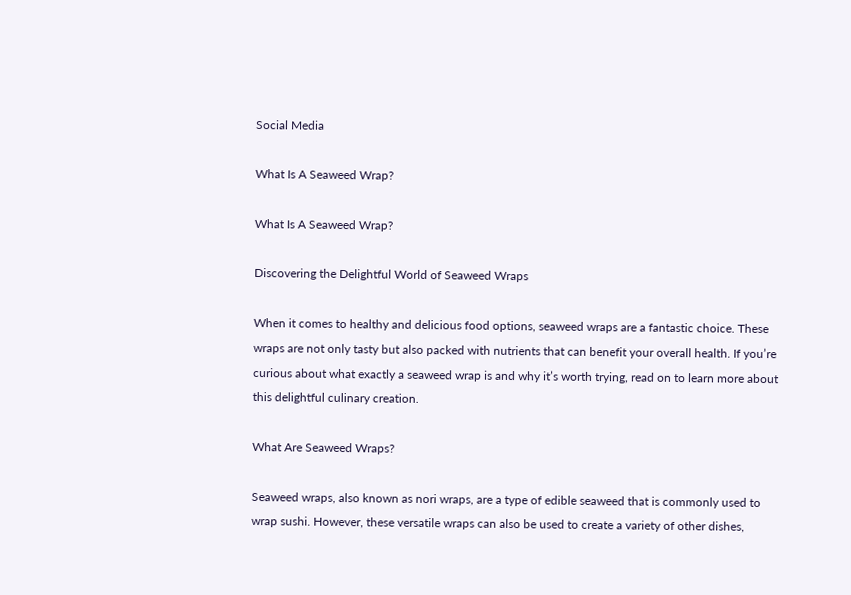Social Media

What Is A Seaweed Wrap?

What Is A Seaweed Wrap?

Discovering the Delightful World of Seaweed Wraps

When it comes to healthy and delicious food options, seaweed wraps are a fantastic choice. These wraps are not only tasty but also packed with nutrients that can benefit your overall health. If you’re curious about what exactly a seaweed wrap is and why it’s worth trying, read on to learn more about this delightful culinary creation.

What Are Seaweed Wraps?

Seaweed wraps, also known as nori wraps, are a type of edible seaweed that is commonly used to wrap sushi. However, these versatile wraps can also be used to create a variety of other dishes,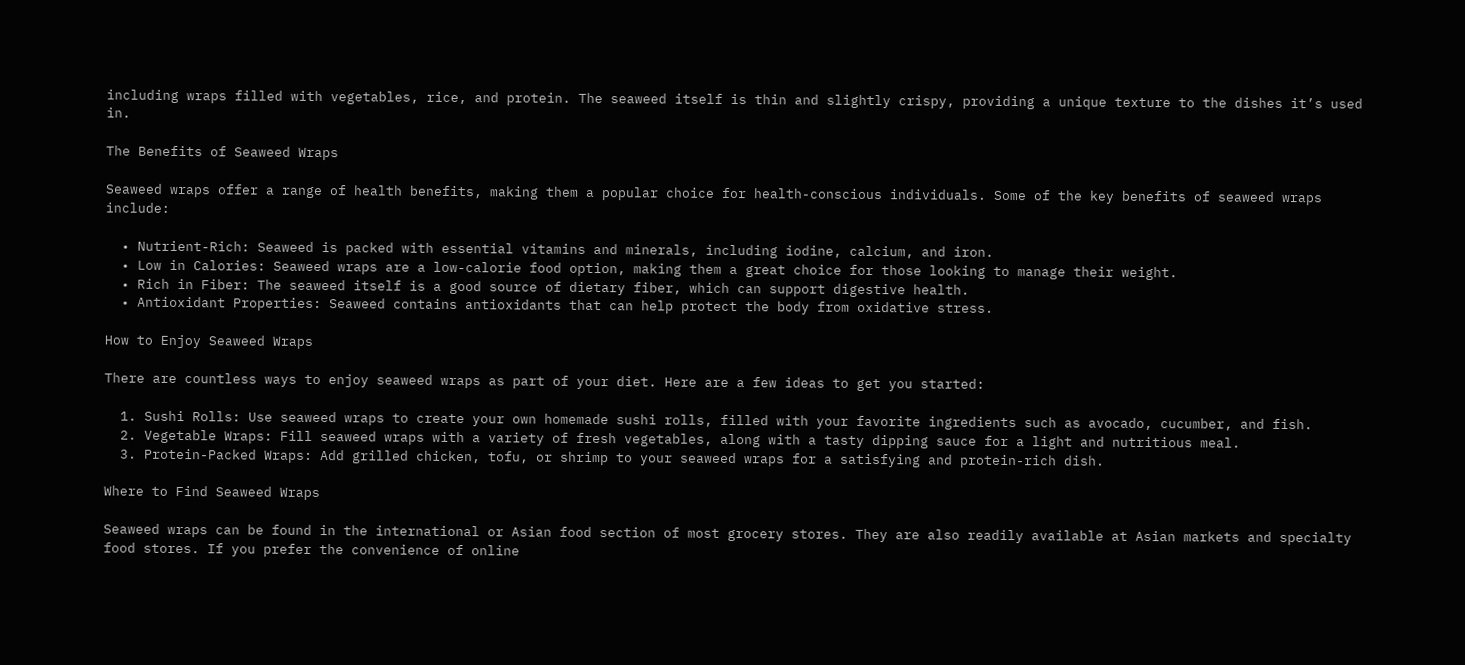including wraps filled with vegetables, rice, and protein. The seaweed itself is thin and slightly crispy, providing a unique texture to the dishes it’s used in.

The Benefits of Seaweed Wraps

Seaweed wraps offer a range of health benefits, making them a popular choice for health-conscious individuals. Some of the key benefits of seaweed wraps include:

  • Nutrient-Rich: Seaweed is packed with essential vitamins and minerals, including iodine, calcium, and iron.
  • Low in Calories: Seaweed wraps are a low-calorie food option, making them a great choice for those looking to manage their weight.
  • Rich in Fiber: The seaweed itself is a good source of dietary fiber, which can support digestive health.
  • Antioxidant Properties: Seaweed contains antioxidants that can help protect the body from oxidative stress.

How to Enjoy Seaweed Wraps

There are countless ways to enjoy seaweed wraps as part of your diet. Here are a few ideas to get you started:

  1. Sushi Rolls: Use seaweed wraps to create your own homemade sushi rolls, filled with your favorite ingredients such as avocado, cucumber, and fish.
  2. Vegetable Wraps: Fill seaweed wraps with a variety of fresh vegetables, along with a tasty dipping sauce for a light and nutritious meal.
  3. Protein-Packed Wraps: Add grilled chicken, tofu, or shrimp to your seaweed wraps for a satisfying and protein-rich dish.

Where to Find Seaweed Wraps

Seaweed wraps can be found in the international or Asian food section of most grocery stores. They are also readily available at Asian markets and specialty food stores. If you prefer the convenience of online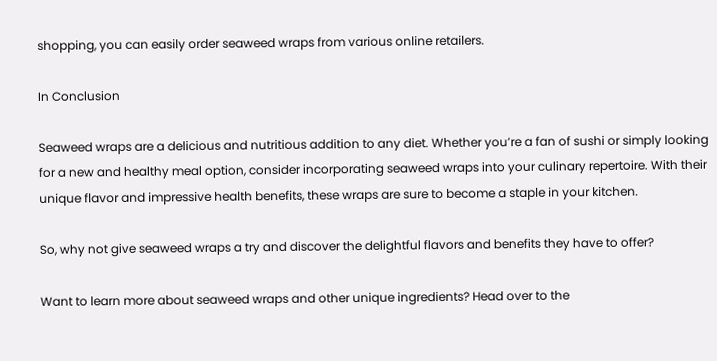shopping, you can easily order seaweed wraps from various online retailers.

In Conclusion

Seaweed wraps are a delicious and nutritious addition to any diet. Whether you’re a fan of sushi or simply looking for a new and healthy meal option, consider incorporating seaweed wraps into your culinary repertoire. With their unique flavor and impressive health benefits, these wraps are sure to become a staple in your kitchen.

So, why not give seaweed wraps a try and discover the delightful flavors and benefits they have to offer?

Want to learn more about seaweed wraps and other unique ingredients? Head over to the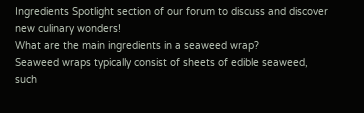Ingredients Spotlight section of our forum to discuss and discover new culinary wonders!
What are the main ingredients in a seaweed wrap?
Seaweed wraps typically consist of sheets of edible seaweed, such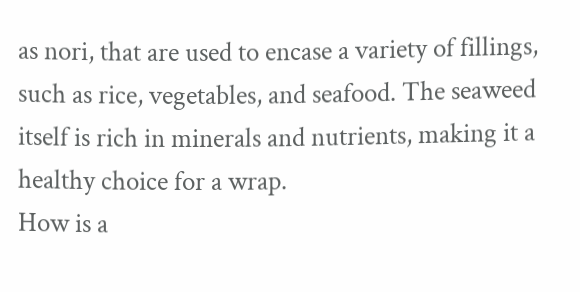as nori, that are used to encase a variety of fillings, such as rice, vegetables, and seafood. The seaweed itself is rich in minerals and nutrients, making it a healthy choice for a wrap.
How is a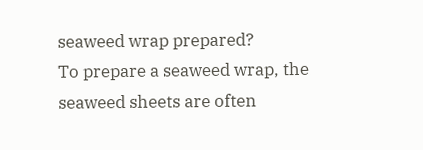seaweed wrap prepared?
To prepare a seaweed wrap, the seaweed sheets are often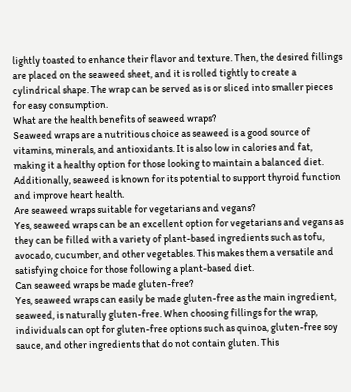lightly toasted to enhance their flavor and texture. Then, the desired fillings are placed on the seaweed sheet, and it is rolled tightly to create a cylindrical shape. The wrap can be served as is or sliced into smaller pieces for easy consumption.
What are the health benefits of seaweed wraps?
Seaweed wraps are a nutritious choice as seaweed is a good source of vitamins, minerals, and antioxidants. It is also low in calories and fat, making it a healthy option for those looking to maintain a balanced diet. Additionally, seaweed is known for its potential to support thyroid function and improve heart health.
Are seaweed wraps suitable for vegetarians and vegans?
Yes, seaweed wraps can be an excellent option for vegetarians and vegans as they can be filled with a variety of plant-based ingredients such as tofu, avocado, cucumber, and other vegetables. This makes them a versatile and satisfying choice for those following a plant-based diet.
Can seaweed wraps be made gluten-free?
Yes, seaweed wraps can easily be made gluten-free as the main ingredient, seaweed, is naturally gluten-free. When choosing fillings for the wrap, individuals can opt for gluten-free options such as quinoa, gluten-free soy sauce, and other ingredients that do not contain gluten. This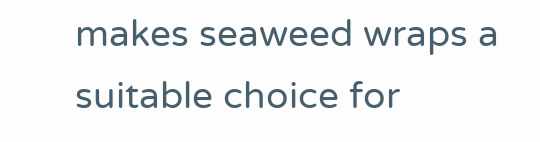makes seaweed wraps a suitable choice for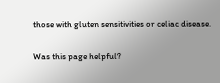those with gluten sensitivities or celiac disease.

Was this page helpful?